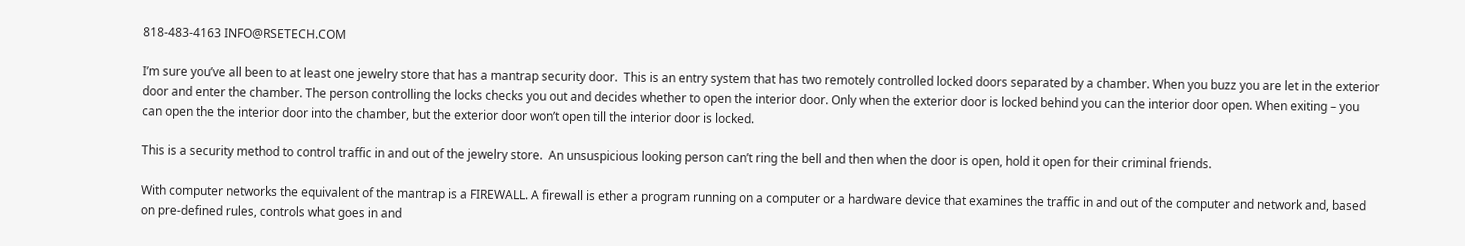818-483-4163 INFO@RSETECH.COM

I’m sure you’ve all been to at least one jewelry store that has a mantrap security door.  This is an entry system that has two remotely controlled locked doors separated by a chamber. When you buzz you are let in the exterior door and enter the chamber. The person controlling the locks checks you out and decides whether to open the interior door. Only when the exterior door is locked behind you can the interior door open. When exiting – you can open the the interior door into the chamber, but the exterior door won’t open till the interior door is locked.

This is a security method to control traffic in and out of the jewelry store.  An unsuspicious looking person can’t ring the bell and then when the door is open, hold it open for their criminal friends.

With computer networks the equivalent of the mantrap is a FIREWALL. A firewall is ether a program running on a computer or a hardware device that examines the traffic in and out of the computer and network and, based on pre-defined rules, controls what goes in and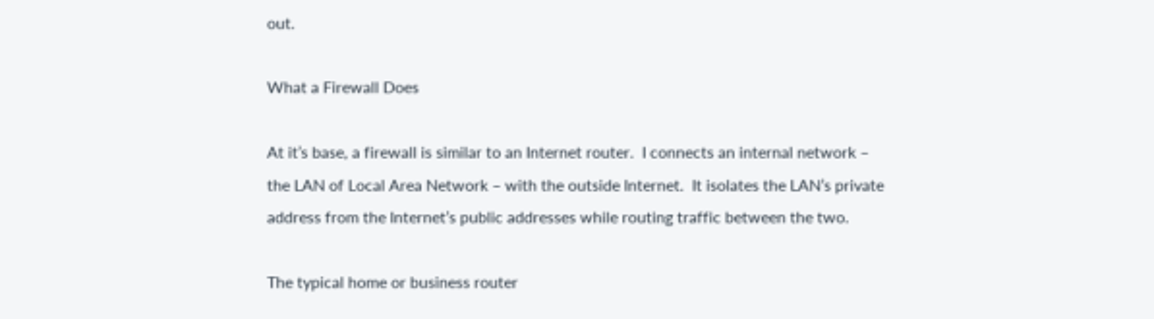out.

What a Firewall Does

At it’s base, a firewall is similar to an Internet router.  I connects an internal network – the LAN of Local Area Network – with the outside Internet.  It isolates the LAN’s private address from the Internet’s public addresses while routing traffic between the two.

The typical home or business router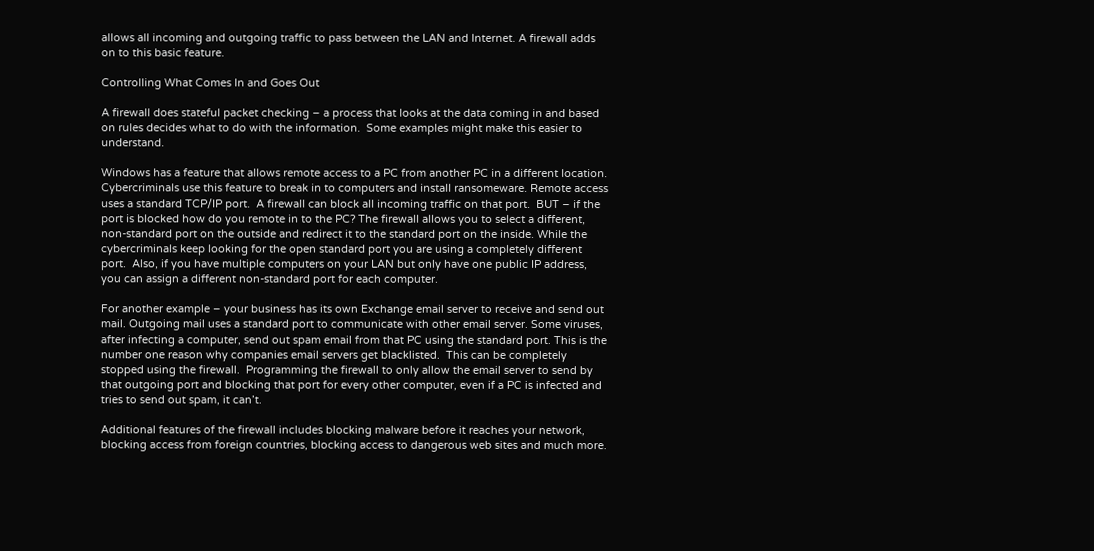allows all incoming and outgoing traffic to pass between the LAN and Internet. A firewall adds on to this basic feature.

Controlling What Comes In and Goes Out

A firewall does stateful packet checking – a process that looks at the data coming in and based on rules decides what to do with the information.  Some examples might make this easier to understand.

Windows has a feature that allows remote access to a PC from another PC in a different location.  Cybercriminals use this feature to break in to computers and install ransomeware. Remote access uses a standard TCP/IP port.  A firewall can block all incoming traffic on that port.  BUT – if the port is blocked how do you remote in to the PC? The firewall allows you to select a different, non-standard port on the outside and redirect it to the standard port on the inside. While the cybercriminals keep looking for the open standard port you are using a completely different port.  Also, if you have multiple computers on your LAN but only have one public IP address, you can assign a different non-standard port for each computer.

For another example – your business has its own Exchange email server to receive and send out mail. Outgoing mail uses a standard port to communicate with other email server. Some viruses, after infecting a computer, send out spam email from that PC using the standard port. This is the number one reason why companies email servers get blacklisted.  This can be completely stopped using the firewall.  Programming the firewall to only allow the email server to send by that outgoing port and blocking that port for every other computer, even if a PC is infected and tries to send out spam, it can’t.

Additional features of the firewall includes blocking malware before it reaches your network, blocking access from foreign countries, blocking access to dangerous web sites and much more.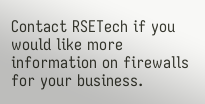Contact RSETech if you would like more information on firewalls for your business.